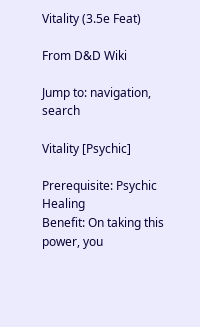Vitality (3.5e Feat)

From D&D Wiki

Jump to: navigation, search

Vitality [Psychic]

Prerequisite: Psychic Healing
Benefit: On taking this power, you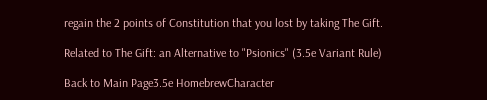regain the 2 points of Constitution that you lost by taking The Gift.

Related to The Gift: an Alternative to "Psionics" (3.5e Variant Rule)

Back to Main Page3.5e HomebrewCharacter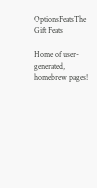OptionsFeatsThe Gift Feats

Home of user-generated,
homebrew pages!